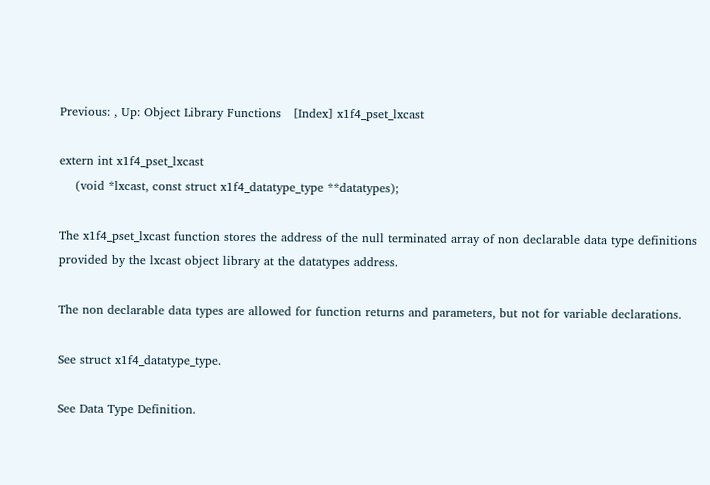Previous: , Up: Object Library Functions   [Index] x1f4_pset_lxcast

extern int x1f4_pset_lxcast
    (void *lxcast, const struct x1f4_datatype_type **datatypes);

The x1f4_pset_lxcast function stores the address of the null terminated array of non declarable data type definitions provided by the lxcast object library at the datatypes address.

The non declarable data types are allowed for function returns and parameters, but not for variable declarations.

See struct x1f4_datatype_type.

See Data Type Definition.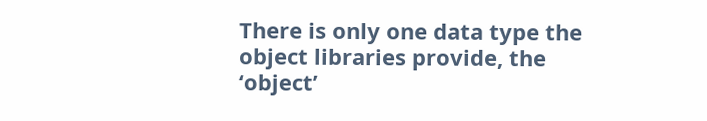There is only one data type the object libraries provide, the ‘object’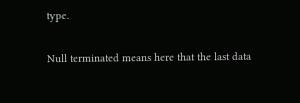type.

Null terminated means here that the last data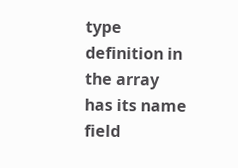type definition in the array has its name field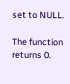set to NULL.

The function returns 0.